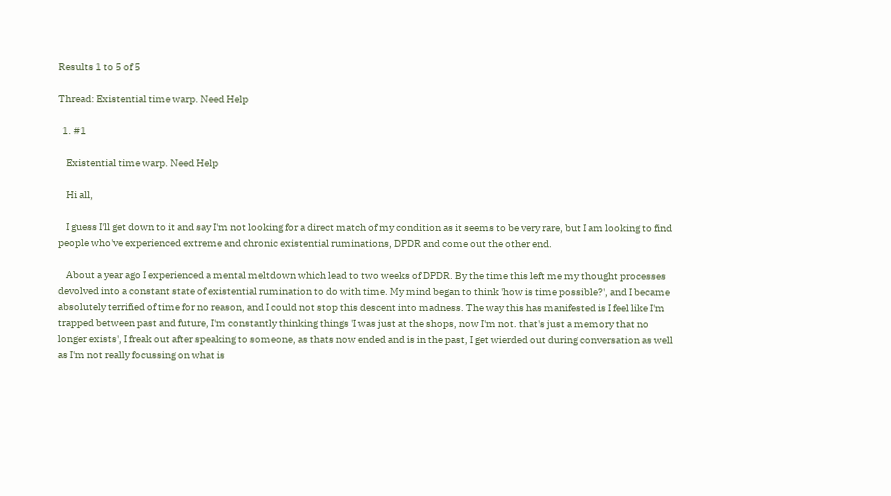Results 1 to 5 of 5

Thread: Existential time warp. Need Help

  1. #1

    Existential time warp. Need Help

    Hi all,

    I guess I'll get down to it and say I'm not looking for a direct match of my condition as it seems to be very rare, but I am looking to find people who've experienced extreme and chronic existential ruminations, DPDR and come out the other end.

    About a year ago I experienced a mental meltdown which lead to two weeks of DPDR. By the time this left me my thought processes devolved into a constant state of existential rumination to do with time. My mind began to think 'how is time possible?', and I became absolutely terrified of time for no reason, and I could not stop this descent into madness. The way this has manifested is I feel like I'm trapped between past and future, I'm constantly thinking things 'I was just at the shops, now I'm not. that's just a memory that no longer exists', I freak out after speaking to someone, as thats now ended and is in the past, I get wierded out during conversation as well as I'm not really focussing on what is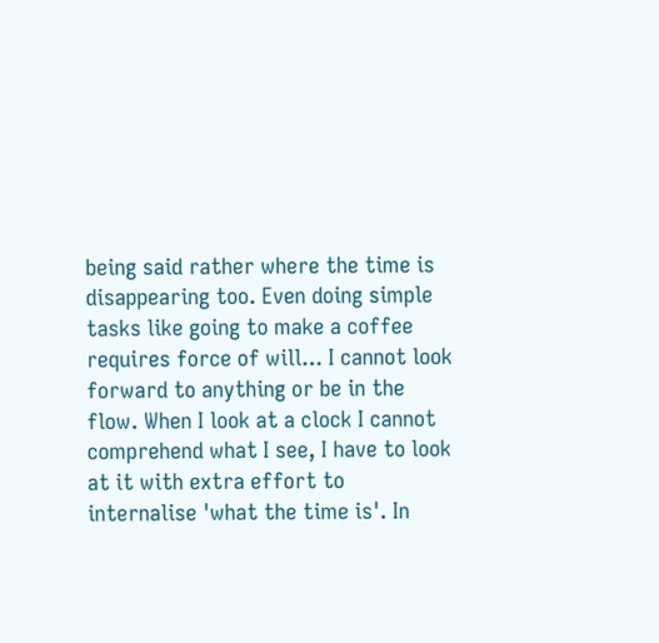being said rather where the time is disappearing too. Even doing simple tasks like going to make a coffee requires force of will... I cannot look forward to anything or be in the flow. When I look at a clock I cannot comprehend what I see, I have to look at it with extra effort to internalise 'what the time is'. In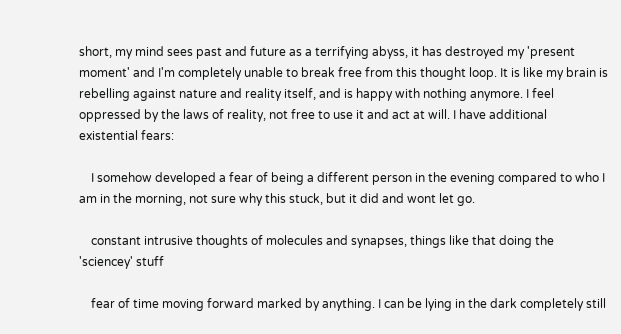short, my mind sees past and future as a terrifying abyss, it has destroyed my 'present moment' and I'm completely unable to break free from this thought loop. It is like my brain is rebelling against nature and reality itself, and is happy with nothing anymore. I feel oppressed by the laws of reality, not free to use it and act at will. I have additional existential fears:

    I somehow developed a fear of being a different person in the evening compared to who I am in the morning, not sure why this stuck, but it did and wont let go.

    constant intrusive thoughts of molecules and synapses, things like that doing the 'sciencey' stuff

    fear of time moving forward marked by anything. I can be lying in the dark completely still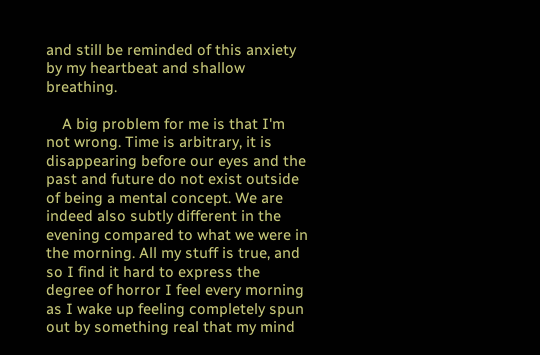and still be reminded of this anxiety by my heartbeat and shallow breathing.

    A big problem for me is that I'm not wrong. Time is arbitrary, it is disappearing before our eyes and the past and future do not exist outside of being a mental concept. We are indeed also subtly different in the evening compared to what we were in the morning. All my stuff is true, and so I find it hard to express the degree of horror I feel every morning as I wake up feeling completely spun out by something real that my mind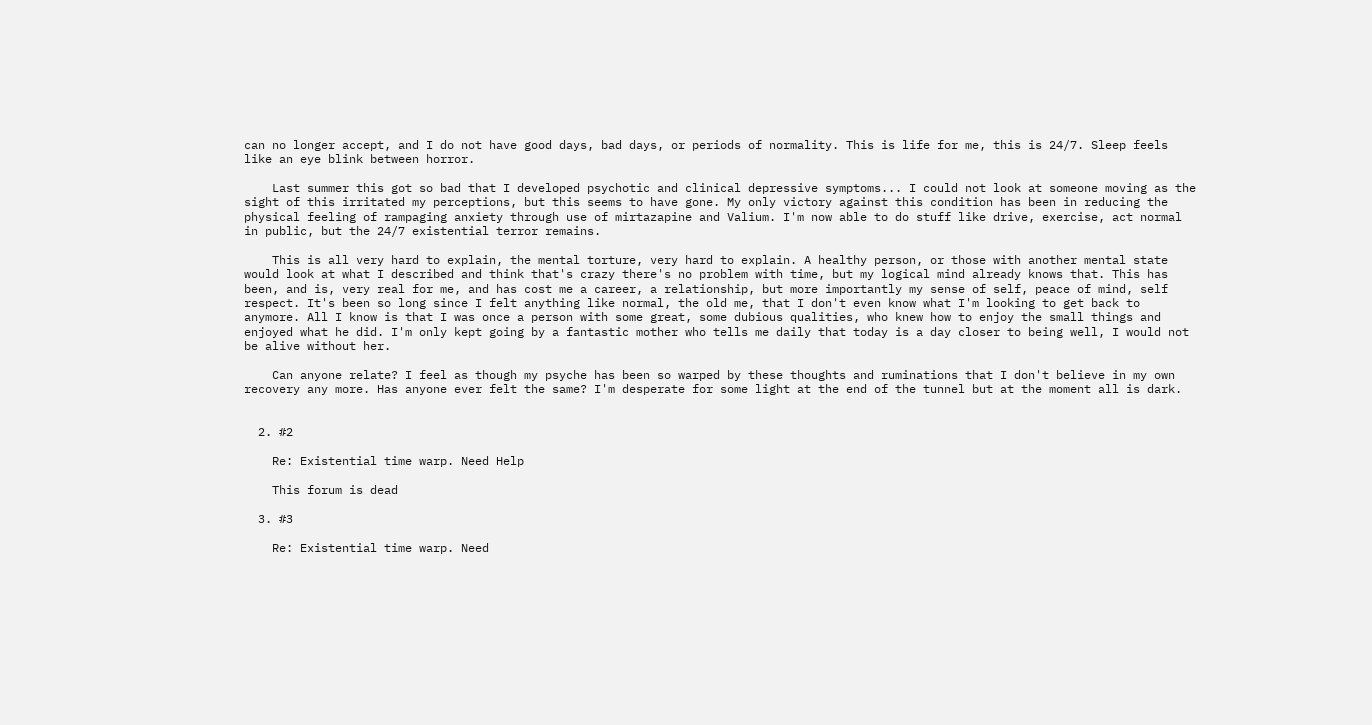can no longer accept, and I do not have good days, bad days, or periods of normality. This is life for me, this is 24/7. Sleep feels like an eye blink between horror.

    Last summer this got so bad that I developed psychotic and clinical depressive symptoms... I could not look at someone moving as the sight of this irritated my perceptions, but this seems to have gone. My only victory against this condition has been in reducing the physical feeling of rampaging anxiety through use of mirtazapine and Valium. I'm now able to do stuff like drive, exercise, act normal in public, but the 24/7 existential terror remains.

    This is all very hard to explain, the mental torture, very hard to explain. A healthy person, or those with another mental state would look at what I described and think that's crazy there's no problem with time, but my logical mind already knows that. This has been, and is, very real for me, and has cost me a career, a relationship, but more importantly my sense of self, peace of mind, self respect. It's been so long since I felt anything like normal, the old me, that I don't even know what I'm looking to get back to anymore. All I know is that I was once a person with some great, some dubious qualities, who knew how to enjoy the small things and enjoyed what he did. I'm only kept going by a fantastic mother who tells me daily that today is a day closer to being well, I would not be alive without her.

    Can anyone relate? I feel as though my psyche has been so warped by these thoughts and ruminations that I don't believe in my own recovery any more. Has anyone ever felt the same? I'm desperate for some light at the end of the tunnel but at the moment all is dark.


  2. #2

    Re: Existential time warp. Need Help

    This forum is dead

  3. #3

    Re: Existential time warp. Need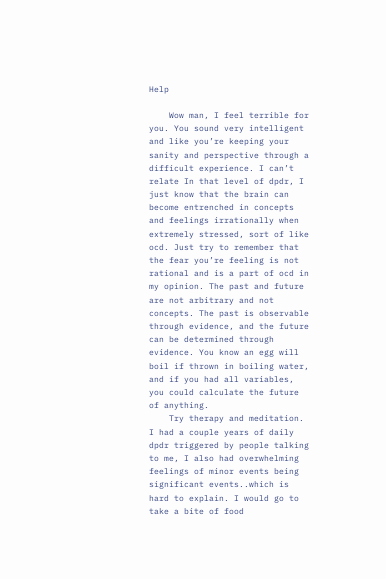Help

    Wow man, I feel terrible for you. You sound very intelligent and like you’re keeping your sanity and perspective through a difficult experience. I can’t relate In that level of dpdr, I just know that the brain can become entrenched in concepts and feelings irrationally when extremely stressed, sort of like ocd. Just try to remember that the fear you’re feeling is not rational and is a part of ocd in my opinion. The past and future are not arbitrary and not concepts. The past is observable through evidence, and the future can be determined through evidence. You know an egg will boil if thrown in boiling water, and if you had all variables, you could calculate the future of anything.
    Try therapy and meditation. I had a couple years of daily dpdr triggered by people talking to me, I also had overwhelming feelings of minor events being significant events..which is hard to explain. I would go to take a bite of food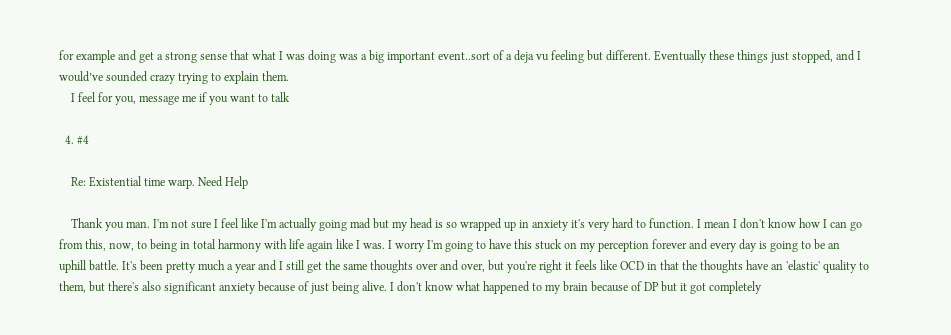for example and get a strong sense that what I was doing was a big important event..sort of a deja vu feeling but different. Eventually these things just stopped, and I would’ve sounded crazy trying to explain them.
    I feel for you, message me if you want to talk

  4. #4

    Re: Existential time warp. Need Help

    Thank you man. I'm not sure I feel like I'm actually going mad but my head is so wrapped up in anxiety it's very hard to function. I mean I don't know how I can go from this, now, to being in total harmony with life again like I was. I worry I'm going to have this stuck on my perception forever and every day is going to be an uphill battle. It's been pretty much a year and I still get the same thoughts over and over, but you're right it feels like OCD in that the thoughts have an 'elastic' quality to them, but there's also significant anxiety because of just being alive. I don't know what happened to my brain because of DP but it got completely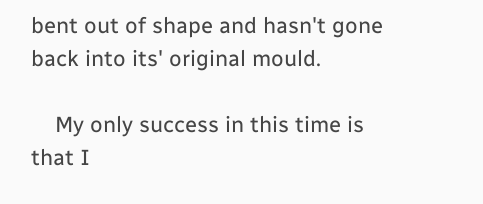bent out of shape and hasn't gone back into its' original mould.

    My only success in this time is that I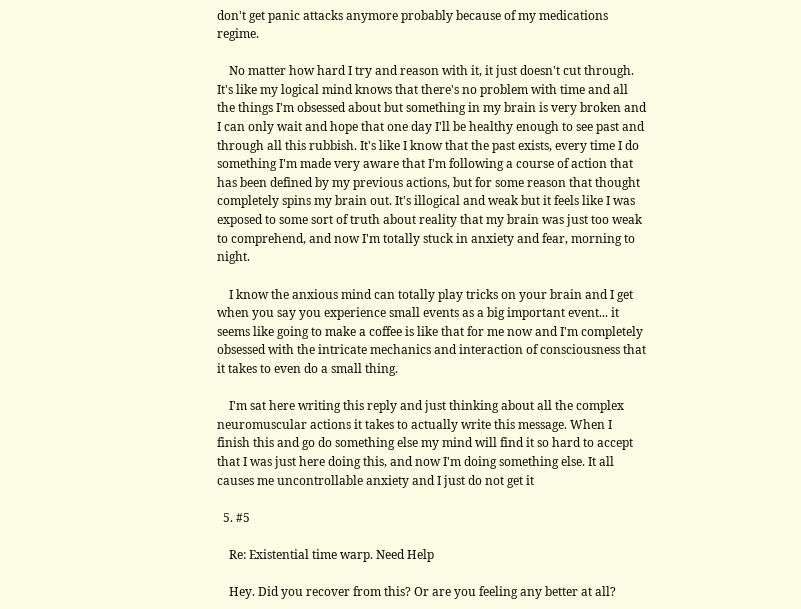don't get panic attacks anymore probably because of my medications regime.

    No matter how hard I try and reason with it, it just doesn't cut through. It's like my logical mind knows that there's no problem with time and all the things I'm obsessed about but something in my brain is very broken and I can only wait and hope that one day I'll be healthy enough to see past and through all this rubbish. It's like I know that the past exists, every time I do something I'm made very aware that I'm following a course of action that has been defined by my previous actions, but for some reason that thought completely spins my brain out. It's illogical and weak but it feels like I was exposed to some sort of truth about reality that my brain was just too weak to comprehend, and now I'm totally stuck in anxiety and fear, morning to night.

    I know the anxious mind can totally play tricks on your brain and I get when you say you experience small events as a big important event... it seems like going to make a coffee is like that for me now and I'm completely obsessed with the intricate mechanics and interaction of consciousness that it takes to even do a small thing.

    I'm sat here writing this reply and just thinking about all the complex neuromuscular actions it takes to actually write this message. When I finish this and go do something else my mind will find it so hard to accept that I was just here doing this, and now I'm doing something else. It all causes me uncontrollable anxiety and I just do not get it

  5. #5

    Re: Existential time warp. Need Help

    Hey. Did you recover from this? Or are you feeling any better at all?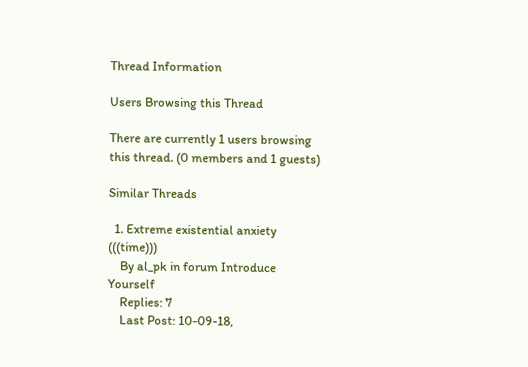Thread Information

Users Browsing this Thread

There are currently 1 users browsing this thread. (0 members and 1 guests)

Similar Threads

  1. Extreme existential anxiety (((time)))
    By al_pk in forum Introduce Yourself
    Replies: 7
    Last Post: 10-09-18,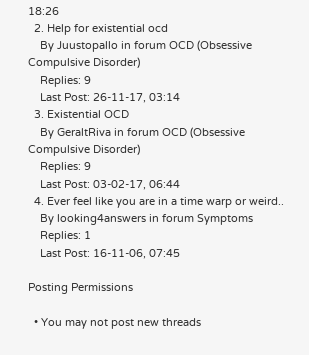18:26
  2. Help for existential ocd
    By Juustopallo in forum OCD (Obsessive Compulsive Disorder)
    Replies: 9
    Last Post: 26-11-17, 03:14
  3. Existential OCD
    By GeraltRiva in forum OCD (Obsessive Compulsive Disorder)
    Replies: 9
    Last Post: 03-02-17, 06:44
  4. Ever feel like you are in a time warp or weird..
    By looking4answers in forum Symptoms
    Replies: 1
    Last Post: 16-11-06, 07:45

Posting Permissions

  • You may not post new threads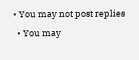• You may not post replies
  • You may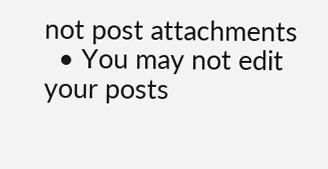not post attachments
  • You may not edit your posts